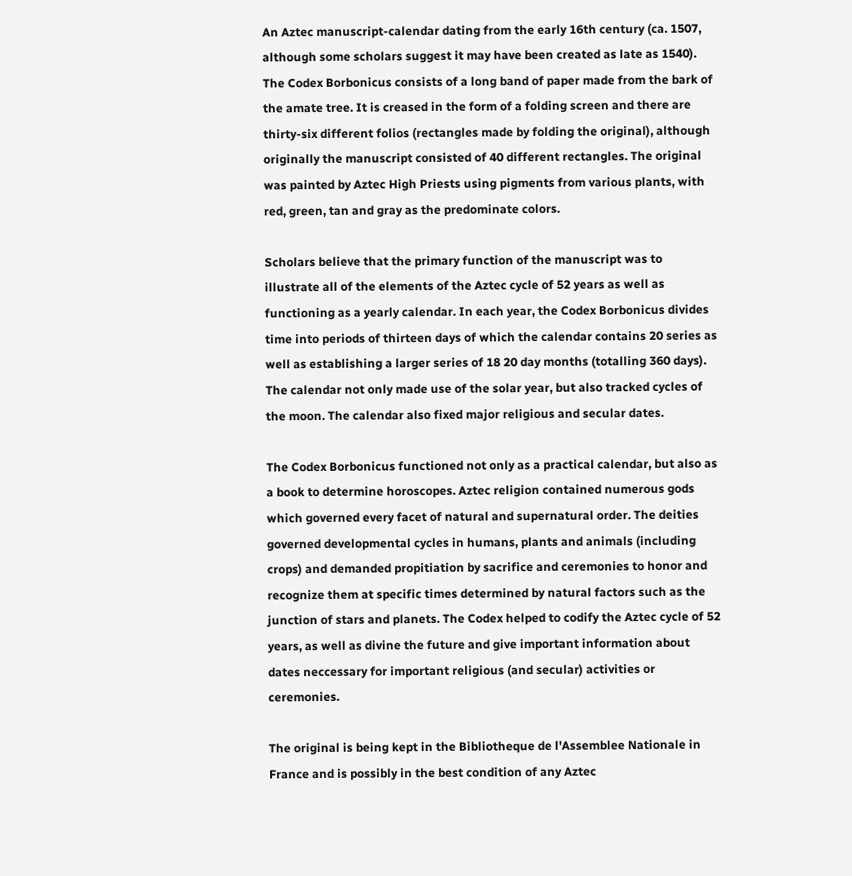An Aztec manuscript-calendar dating from the early 16th century (ca. 1507, although some scholars suggest it may have been created as late as 1540). The Codex Borbonicus consists of a long band of paper made from the bark of the amate tree. It is creased in the form of a folding screen and there are thirty-six different folios (rectangles made by folding the original), although originally the manuscript consisted of 40 different rectangles. The original was painted by Aztec High Priests using pigments from various plants, with red, green, tan and gray as the predominate colors.

Scholars believe that the primary function of the manuscript was to illustrate all of the elements of the Aztec cycle of 52 years as well as functioning as a yearly calendar. In each year, the Codex Borbonicus divides time into periods of thirteen days of which the calendar contains 20 series as well as establishing a larger series of 18 20 day months (totalling 360 days). The calendar not only made use of the solar year, but also tracked cycles of the moon. The calendar also fixed major religious and secular dates.

The Codex Borbonicus functioned not only as a practical calendar, but also as a book to determine horoscopes. Aztec religion contained numerous gods which governed every facet of natural and supernatural order. The deities governed developmental cycles in humans, plants and animals (including crops) and demanded propitiation by sacrifice and ceremonies to honor and recognize them at specific times determined by natural factors such as the junction of stars and planets. The Codex helped to codify the Aztec cycle of 52 years, as well as divine the future and give important information about dates neccessary for important religious (and secular) activities or ceremonies.

The original is being kept in the Bibliotheque de l'Assemblee Nationale in France and is possibly in the best condition of any Aztec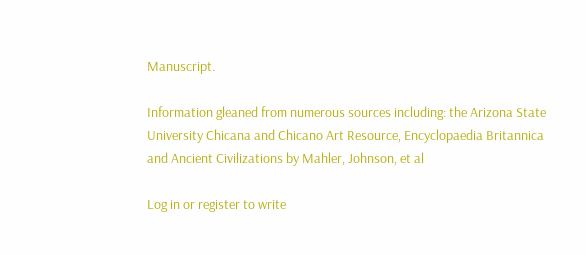Manuscript.

Information gleaned from numerous sources including: the Arizona State University Chicana and Chicano Art Resource, Encyclopaedia Britannica and Ancient Civilizations by Mahler, Johnson, et al

Log in or register to write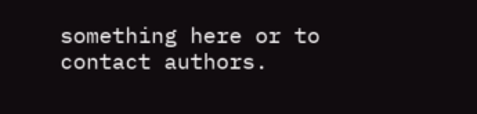something here or to contact authors.